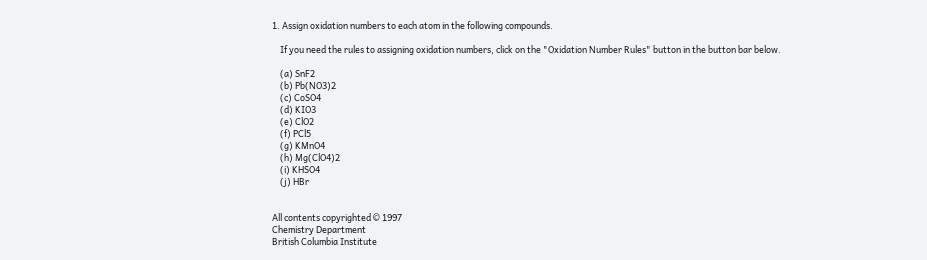1. Assign oxidation numbers to each atom in the following compounds.

    If you need the rules to assigning oxidation numbers, click on the "Oxidation Number Rules" button in the button bar below.

    (a) SnF2
    (b) Pb(NO3)2
    (c) CoSO4
    (d) KIO3
    (e) ClO2
    (f) PCl5
    (g) KMnO4
    (h) Mg(ClO4)2
    (i) KHSO4
    (j) HBr


All contents copyrighted © 1997
Chemistry Department
British Columbia Institute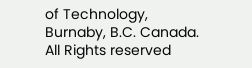of Technology, Burnaby, B.C. Canada.
All Rights reserved